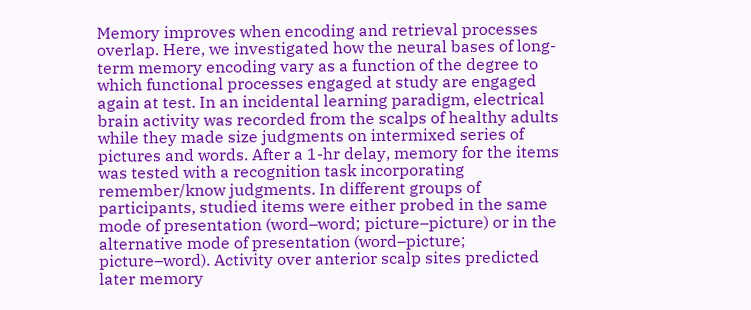Memory improves when encoding and retrieval processes overlap. Here, we investigated how the neural bases of long-term memory encoding vary as a function of the degree to which functional processes engaged at study are engaged again at test. In an incidental learning paradigm, electrical brain activity was recorded from the scalps of healthy adults while they made size judgments on intermixed series of pictures and words. After a 1-hr delay, memory for the items was tested with a recognition task incorporating remember/know judgments. In different groups of participants, studied items were either probed in the same mode of presentation (word–word; picture–picture) or in the alternative mode of presentation (word–picture; picture–word). Activity over anterior scalp sites predicted later memory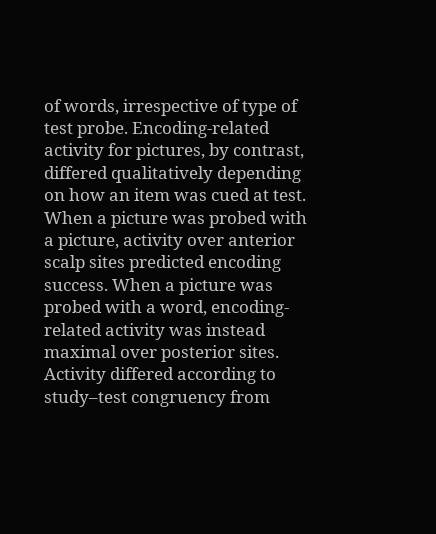of words, irrespective of type of test probe. Encoding-related activity for pictures, by contrast, differed qualitatively depending on how an item was cued at test. When a picture was probed with a picture, activity over anterior scalp sites predicted encoding success. When a picture was probed with a word, encoding-related activity was instead maximal over posterior sites. Activity differed according to study–test congruency from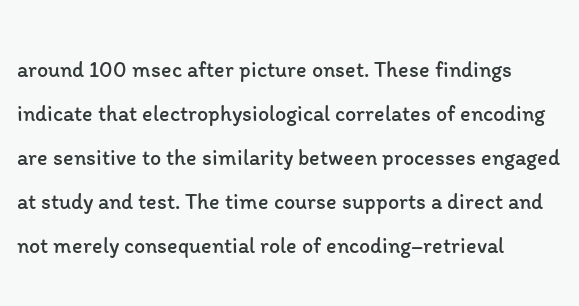around 100 msec after picture onset. These findings indicate that electrophysiological correlates of encoding are sensitive to the similarity between processes engaged at study and test. The time course supports a direct and not merely consequential role of encoding–retrieval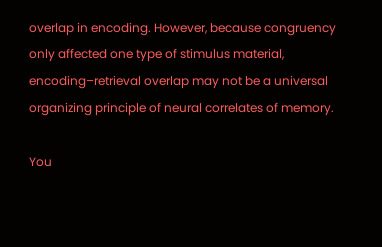overlap in encoding. However, because congruency only affected one type of stimulus material, encoding–retrieval overlap may not be a universal organizing principle of neural correlates of memory.

You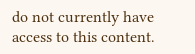do not currently have access to this content.